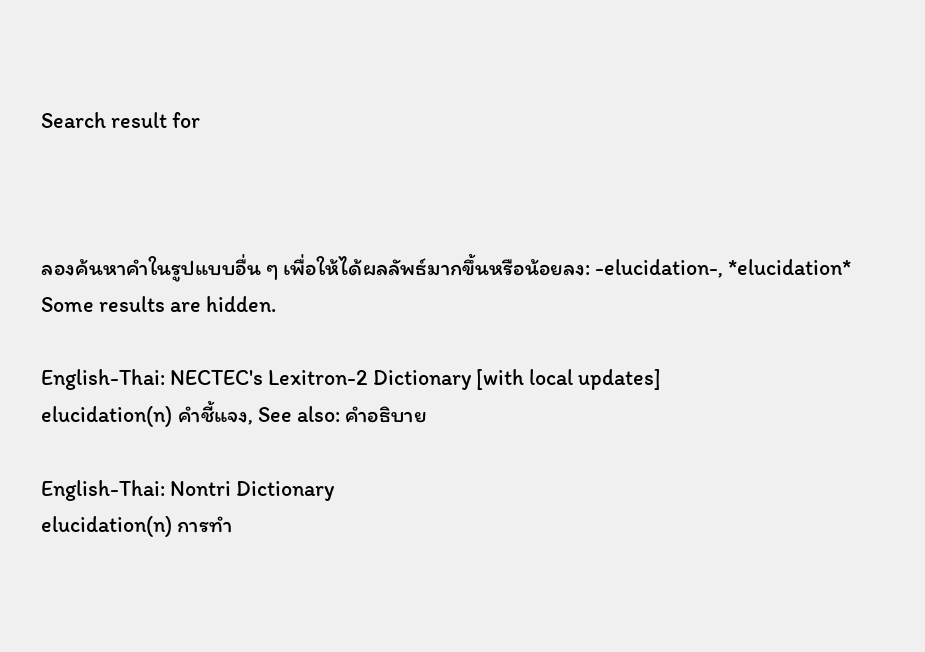Search result for



ลองค้นหาคำในรูปแบบอื่น ๆ เพื่อให้ได้ผลลัพธ์มากขึ้นหรือน้อยลง: -elucidation-, *elucidation*
Some results are hidden.

English-Thai: NECTEC's Lexitron-2 Dictionary [with local updates]
elucidation(n) คำชี้แจง, See also: คำอธิบาย

English-Thai: Nontri Dictionary
elucidation(n) การทำ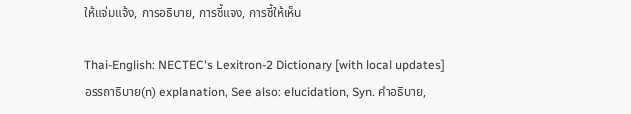ให้แจ่มแจ้ง, การอธิบาย, การชี้แจง, การชี้ให้เห็น

Thai-English: NECTEC's Lexitron-2 Dictionary [with local updates]
อรรถาธิบาย(n) explanation, See also: elucidation, Syn. คำอธิบาย,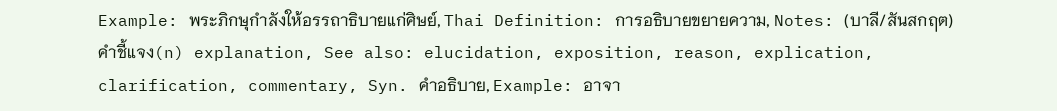Example: พระภิกษุกำลังให้อรรถาธิบายแก่ศิษย์, Thai Definition: การอธิบายขยายความ, Notes: (บาลี/สันสกฤต)
คำชี้แจง(n) explanation, See also: elucidation, exposition, reason, explication, clarification, commentary, Syn. คำอธิบาย, Example: อาจา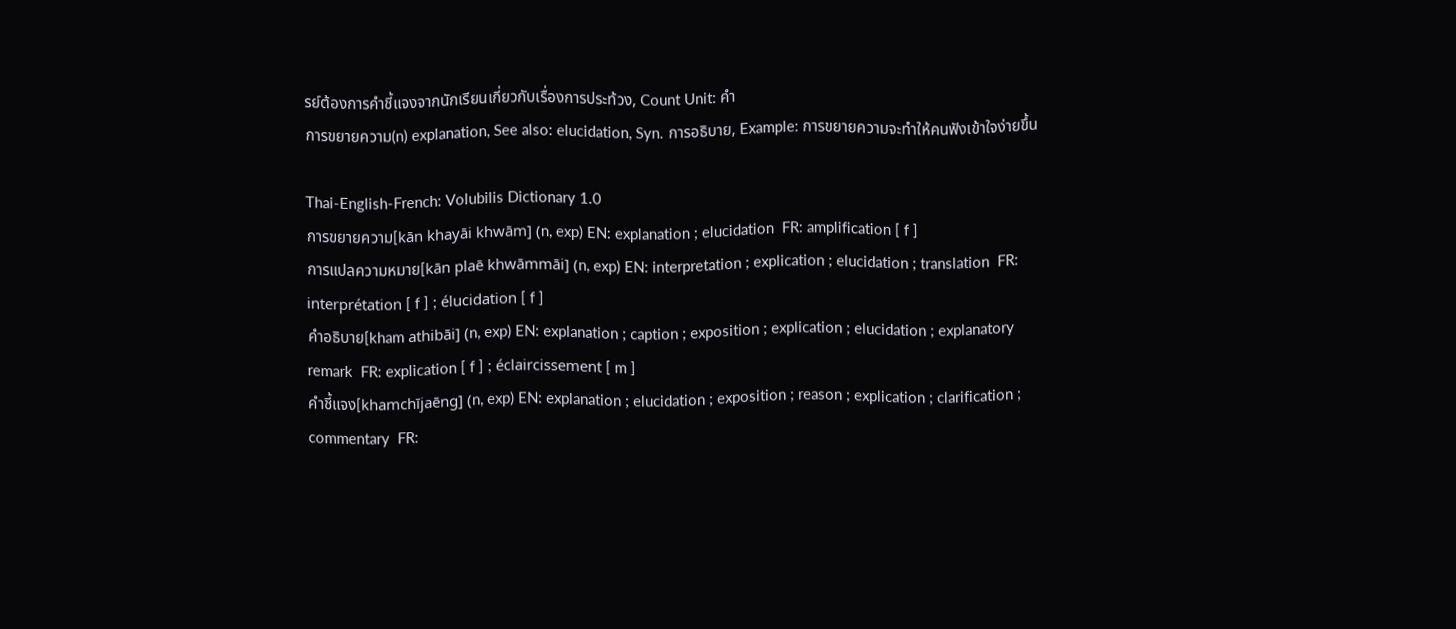รย์ต้องการคำชี้แจงจากนักเรียนเกี่ยวกับเรื่องการประท้วง, Count Unit: คำ
การขยายความ(n) explanation, See also: elucidation, Syn. การอธิบาย, Example: การขยายความจะทำให้คนฟังเข้าใจง่ายขึ้น

Thai-English-French: Volubilis Dictionary 1.0
การขยายความ[kān khayāi khwām] (n, exp) EN: explanation ; elucidation  FR: amplification [ f ]
การแปลความหมาย[kān plaē khwāmmāi] (n, exp) EN: interpretation ; explication ; elucidation ; translation  FR: interprétation [ f ] ; élucidation [ f ]
คำอธิบาย[kham athibāi] (n, exp) EN: explanation ; caption ; exposition ; explication ; elucidation ; explanatory remark  FR: explication [ f ] ; éclaircissement [ m ]
คำชี้แจง[khamchījaēng] (n, exp) EN: explanation ; elucidation ; exposition ; reason ; explication ; clarification ; commentary  FR: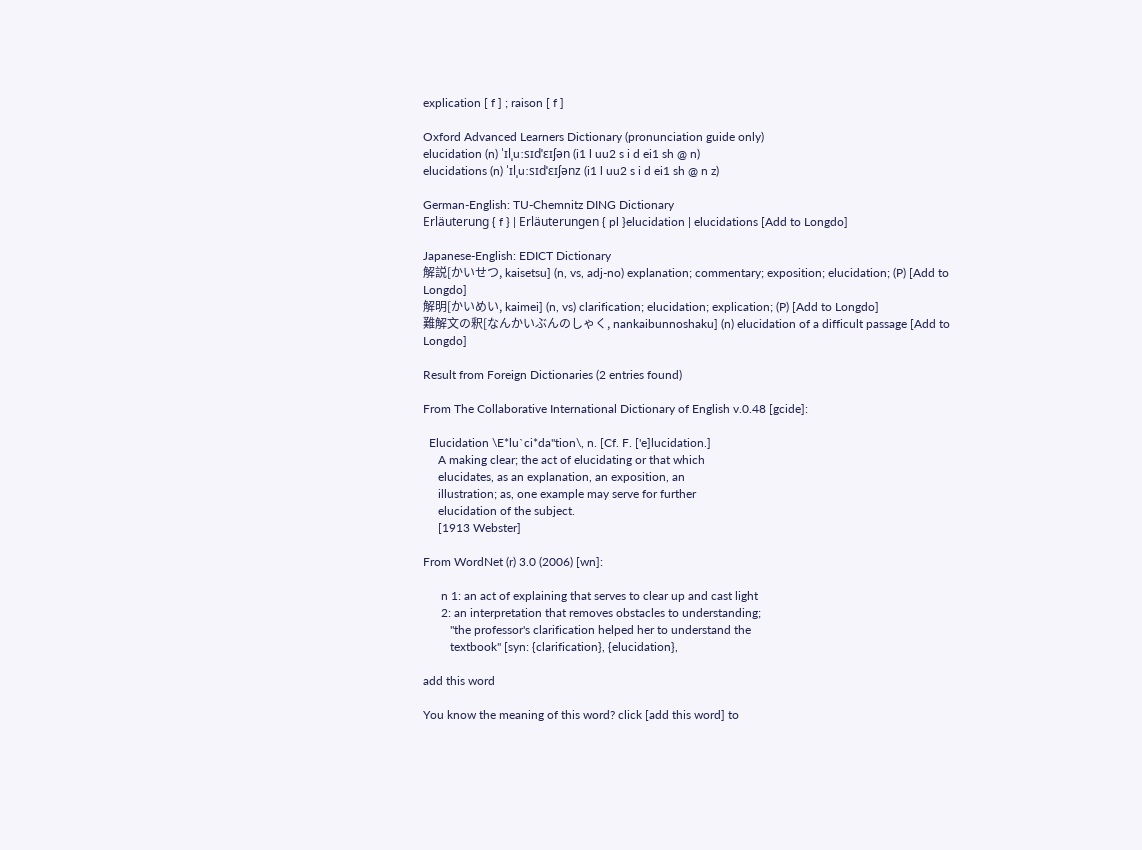explication [ f ] ; raison [ f ]

Oxford Advanced Learners Dictionary (pronunciation guide only)
elucidation (n) ˈɪlˌuːsɪdˈɛɪʃən (i1 l uu2 s i d ei1 sh @ n)
elucidations (n) ˈɪlˌuːsɪdˈɛɪʃənz (i1 l uu2 s i d ei1 sh @ n z)

German-English: TU-Chemnitz DING Dictionary
Erläuterung { f } | Erläuterungen { pl }elucidation | elucidations [Add to Longdo]

Japanese-English: EDICT Dictionary
解説[かいせつ, kaisetsu] (n, vs, adj-no) explanation; commentary; exposition; elucidation; (P) [Add to Longdo]
解明[かいめい, kaimei] (n, vs) clarification; elucidation; explication; (P) [Add to Longdo]
難解文の釈[なんかいぶんのしゃく, nankaibunnoshaku] (n) elucidation of a difficult passage [Add to Longdo]

Result from Foreign Dictionaries (2 entries found)

From The Collaborative International Dictionary of English v.0.48 [gcide]:

  Elucidation \E*lu`ci*da"tion\, n. [Cf. F. ['e]lucidation.]
     A making clear; the act of elucidating or that which
     elucidates, as an explanation, an exposition, an
     illustration; as, one example may serve for further
     elucidation of the subject.
     [1913 Webster]

From WordNet (r) 3.0 (2006) [wn]:

      n 1: an act of explaining that serves to clear up and cast light
      2: an interpretation that removes obstacles to understanding;
         "the professor's clarification helped her to understand the
         textbook" [syn: {clarification}, {elucidation},

add this word

You know the meaning of this word? click [add this word] to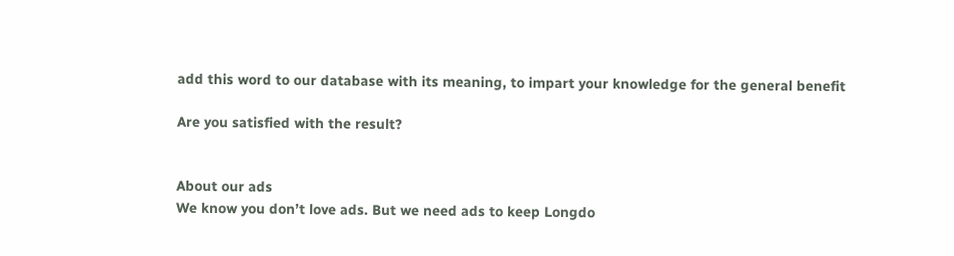add this word to our database with its meaning, to impart your knowledge for the general benefit

Are you satisfied with the result?


About our ads
We know you don’t love ads. But we need ads to keep Longdo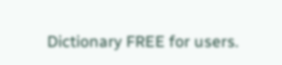Dictionary FREE for users.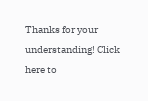Thanks for your understanding! Click here to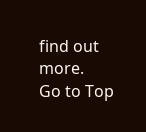find out more.
Go to Top